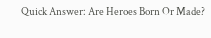Quick Answer: Are Heroes Born Or Made?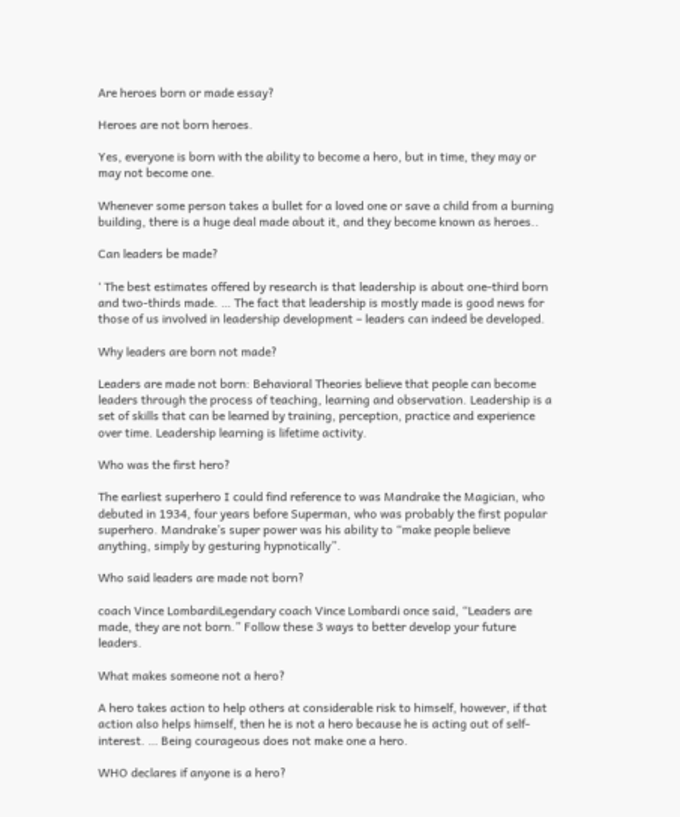Are heroes born or made essay?

Heroes are not born heroes.

Yes, everyone is born with the ability to become a hero, but in time, they may or may not become one.

Whenever some person takes a bullet for a loved one or save a child from a burning building, there is a huge deal made about it, and they become known as heroes..

Can leaders be made?

‘ The best estimates offered by research is that leadership is about one-third born and two-thirds made. … The fact that leadership is mostly made is good news for those of us involved in leadership development – leaders can indeed be developed.

Why leaders are born not made?

Leaders are made not born: Behavioral Theories believe that people can become leaders through the process of teaching, learning and observation. Leadership is a set of skills that can be learned by training, perception, practice and experience over time. Leadership learning is lifetime activity.

Who was the first hero?

The earliest superhero I could find reference to was Mandrake the Magician, who debuted in 1934, four years before Superman, who was probably the first popular superhero. Mandrake’s super power was his ability to “make people believe anything, simply by gesturing hypnotically”.

Who said leaders are made not born?

coach Vince LombardiLegendary coach Vince Lombardi once said, “Leaders are made, they are not born.” Follow these 3 ways to better develop your future leaders.

What makes someone not a hero?

A hero takes action to help others at considerable risk to himself, however, if that action also helps himself, then he is not a hero because he is acting out of self-interest. … Being courageous does not make one a hero.

WHO declares if anyone is a hero?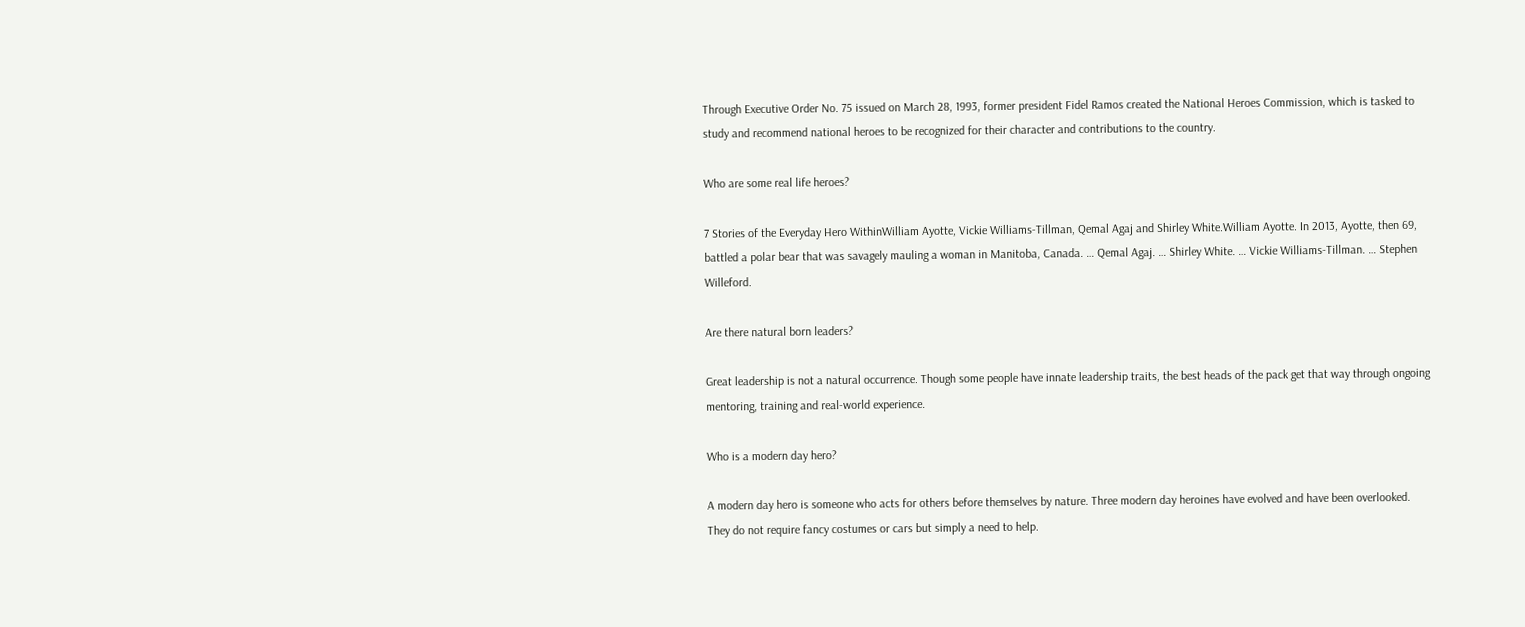Through Executive Order No. 75 issued on March 28, 1993, former president Fidel Ramos created the National Heroes Commission, which is tasked to study and recommend national heroes to be recognized for their character and contributions to the country.

Who are some real life heroes?

7 Stories of the Everyday Hero WithinWilliam Ayotte, Vickie Williams-Tillman, Qemal Agaj and Shirley White.William Ayotte. In 2013, Ayotte, then 69, battled a polar bear that was savagely mauling a woman in Manitoba, Canada. … Qemal Agaj. … Shirley White. … Vickie Williams-Tillman. … Stephen Willeford.

Are there natural born leaders?

Great leadership is not a natural occurrence. Though some people have innate leadership traits, the best heads of the pack get that way through ongoing mentoring, training and real-world experience.

Who is a modern day hero?

A modern day hero is someone who acts for others before themselves by nature. Three modern day heroines have evolved and have been overlooked. They do not require fancy costumes or cars but simply a need to help.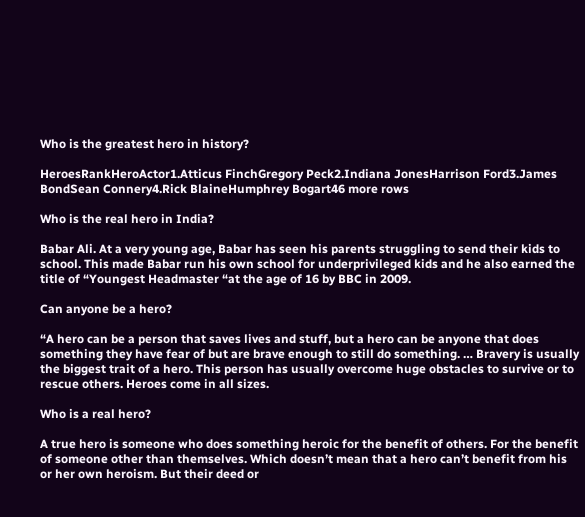Who is the greatest hero in history?

HeroesRankHeroActor1.Atticus FinchGregory Peck2.Indiana JonesHarrison Ford3.James BondSean Connery4.Rick BlaineHumphrey Bogart46 more rows

Who is the real hero in India?

Babar Ali. At a very young age, Babar has seen his parents struggling to send their kids to school. This made Babar run his own school for underprivileged kids and he also earned the title of “Youngest Headmaster “at the age of 16 by BBC in 2009.

Can anyone be a hero?

“A hero can be a person that saves lives and stuff, but a hero can be anyone that does something they have fear of but are brave enough to still do something. … Bravery is usually the biggest trait of a hero. This person has usually overcome huge obstacles to survive or to rescue others. Heroes come in all sizes.

Who is a real hero?

A true hero is someone who does something heroic for the benefit of others. For the benefit of someone other than themselves. Which doesn’t mean that a hero can’t benefit from his or her own heroism. But their deed or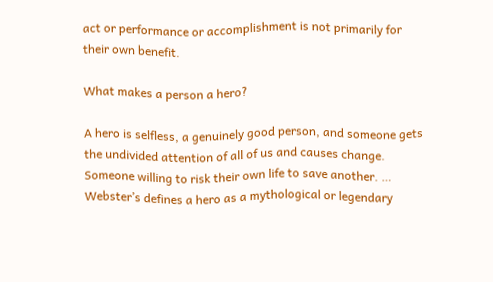act or performance or accomplishment is not primarily for their own benefit.

What makes a person a hero?

A hero is selfless, a genuinely good person, and someone gets the undivided attention of all of us and causes change. Someone willing to risk their own life to save another. … Webster’s defines a hero as a mythological or legendary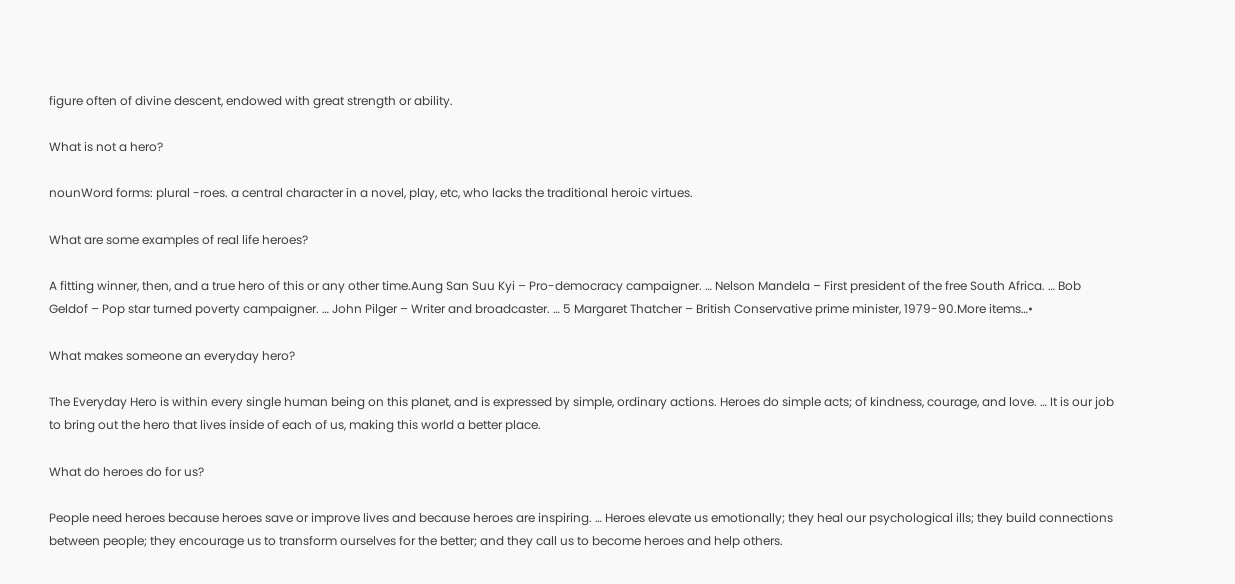figure often of divine descent, endowed with great strength or ability.

What is not a hero?

nounWord forms: plural -roes. a central character in a novel, play, etc, who lacks the traditional heroic virtues.

What are some examples of real life heroes?

A fitting winner, then, and a true hero of this or any other time.Aung San Suu Kyi – Pro-democracy campaigner. … Nelson Mandela – First president of the free South Africa. … Bob Geldof – Pop star turned poverty campaigner. … John Pilger – Writer and broadcaster. … 5 Margaret Thatcher – British Conservative prime minister, 1979-90.More items…•

What makes someone an everyday hero?

The Everyday Hero is within every single human being on this planet, and is expressed by simple, ordinary actions. Heroes do simple acts; of kindness, courage, and love. … It is our job to bring out the hero that lives inside of each of us, making this world a better place.

What do heroes do for us?

People need heroes because heroes save or improve lives and because heroes are inspiring. … Heroes elevate us emotionally; they heal our psychological ills; they build connections between people; they encourage us to transform ourselves for the better; and they call us to become heroes and help others.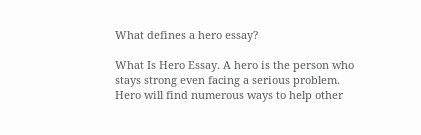What defines a hero essay?

What Is Hero Essay. A hero is the person who stays strong even facing a serious problem. Hero will find numerous ways to help other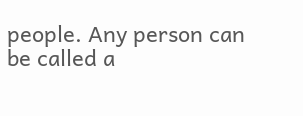people. Any person can be called a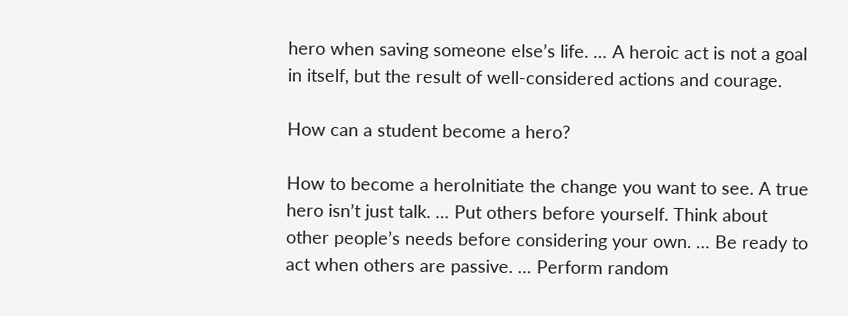hero when saving someone else’s life. … A heroic act is not a goal in itself, but the result of well-considered actions and courage.

How can a student become a hero?

How to become a heroInitiate the change you want to see. A true hero isn’t just talk. … Put others before yourself. Think about other people’s needs before considering your own. … Be ready to act when others are passive. … Perform random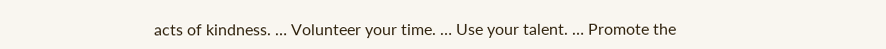acts of kindness. … Volunteer your time. … Use your talent. … Promote the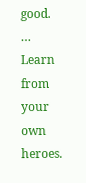good. … Learn from your own heroes.